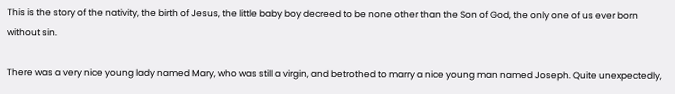This is the story of the nativity, the birth of Jesus, the little baby boy decreed to be none other than the Son of God, the only one of us ever born without sin.

There was a very nice young lady named Mary, who was still a virgin, and betrothed to marry a nice young man named Joseph. Quite unexpectedly,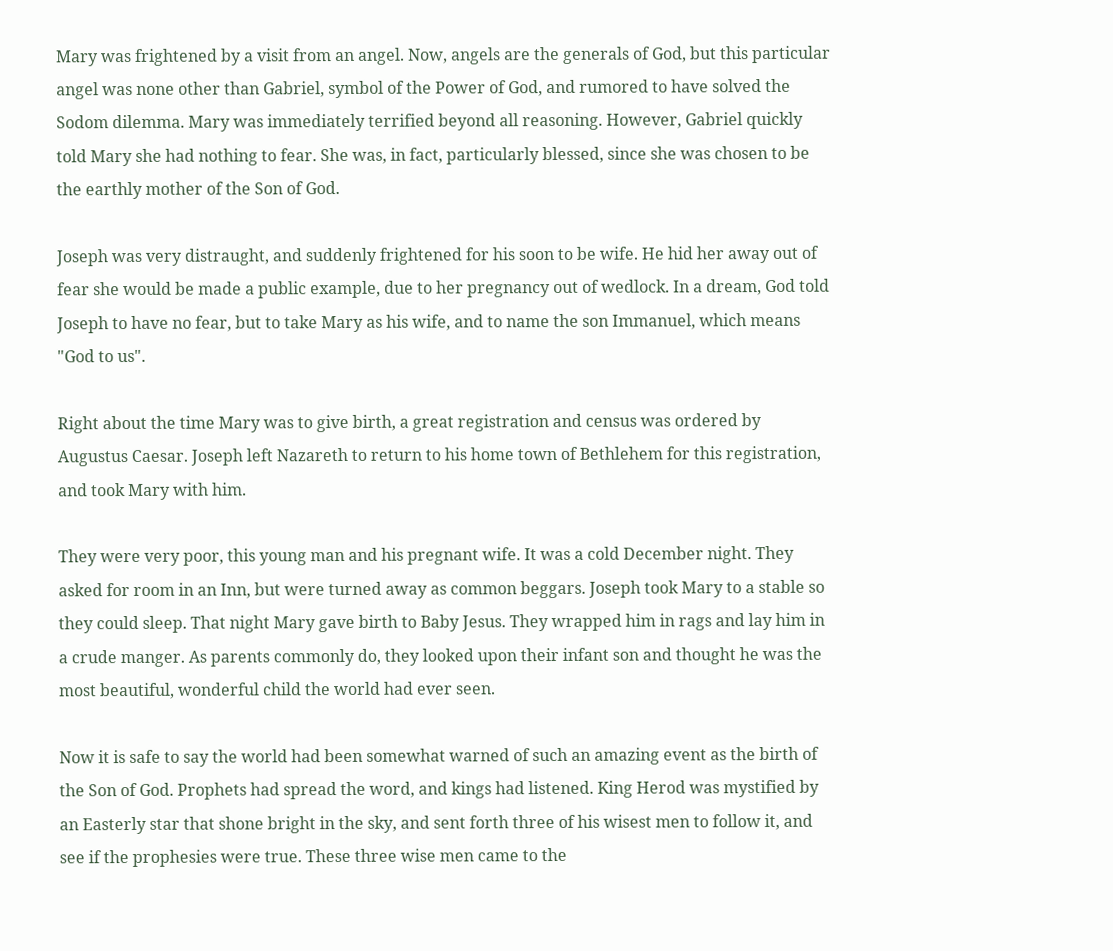Mary was frightened by a visit from an angel. Now, angels are the generals of God, but this particular angel was none other than Gabriel, symbol of the Power of God, and rumored to have solved the Sodom dilemma. Mary was immediately terrified beyond all reasoning. However, Gabriel quickly told Mary she had nothing to fear. She was, in fact, particularly blessed, since she was chosen to be the earthly mother of the Son of God.

Joseph was very distraught, and suddenly frightened for his soon to be wife. He hid her away out of fear she would be made a public example, due to her pregnancy out of wedlock. In a dream, God told Joseph to have no fear, but to take Mary as his wife, and to name the son Immanuel, which means "God to us".

Right about the time Mary was to give birth, a great registration and census was ordered by Augustus Caesar. Joseph left Nazareth to return to his home town of Bethlehem for this registration, and took Mary with him.

They were very poor, this young man and his pregnant wife. It was a cold December night. They asked for room in an Inn, but were turned away as common beggars. Joseph took Mary to a stable so they could sleep. That night Mary gave birth to Baby Jesus. They wrapped him in rags and lay him in a crude manger. As parents commonly do, they looked upon their infant son and thought he was the most beautiful, wonderful child the world had ever seen.

Now it is safe to say the world had been somewhat warned of such an amazing event as the birth of the Son of God. Prophets had spread the word, and kings had listened. King Herod was mystified by an Easterly star that shone bright in the sky, and sent forth three of his wisest men to follow it, and see if the prophesies were true. These three wise men came to the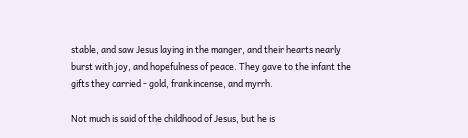stable, and saw Jesus laying in the manger, and their hearts nearly burst with joy, and hopefulness of peace. They gave to the infant the gifts they carried - gold, frankincense, and myrrh.

Not much is said of the childhood of Jesus, but he is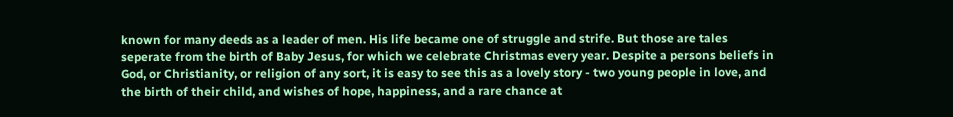known for many deeds as a leader of men. His life became one of struggle and strife. But those are tales seperate from the birth of Baby Jesus, for which we celebrate Christmas every year. Despite a persons beliefs in God, or Christianity, or religion of any sort, it is easy to see this as a lovely story - two young people in love, and the birth of their child, and wishes of hope, happiness, and a rare chance at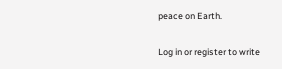peace on Earth.

Log in or register to write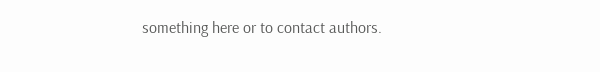something here or to contact authors.